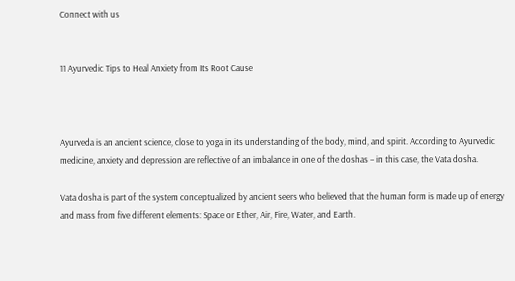Connect with us


11 Ayurvedic Tips to Heal Anxiety from Its Root Cause



Ayurveda is an ancient science, close to yoga in its understanding of the body, mind, and spirit. According to Ayurvedic medicine, anxiety and depression are reflective of an imbalance in one of the doshas – in this case, the Vata dosha.

Vata dosha is part of the system conceptualized by ancient seers who believed that the human form is made up of energy and mass from five different elements: Space or Ether, Air, Fire, Water, and Earth.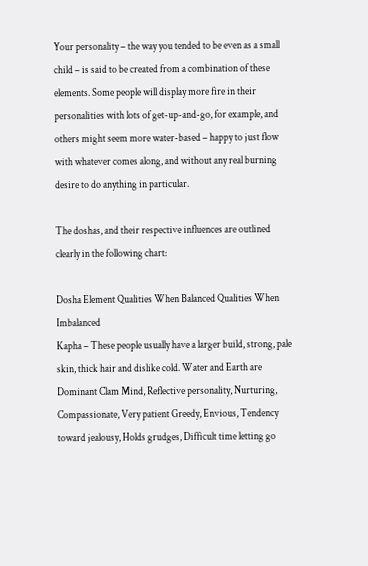Your personality – the way you tended to be even as a small child – is said to be created from a combination of these elements. Some people will display more fire in their personalities with lots of get-up-and-go, for example, and others might seem more water-based – happy to just flow with whatever comes along, and without any real burning desire to do anything in particular.

The doshas, and their respective influences are outlined clearly in the following chart:

Dosha Element Qualities When Balanced Qualities When Imbalanced
Kapha – These people usually have a larger build, strong, pale skin, thick hair and dislike cold. Water and Earth are Dominant Clam Mind, Reflective personality, Nurturing, Compassionate, Very patient Greedy, Envious, Tendency toward jealousy, Holds grudges, Difficult time letting go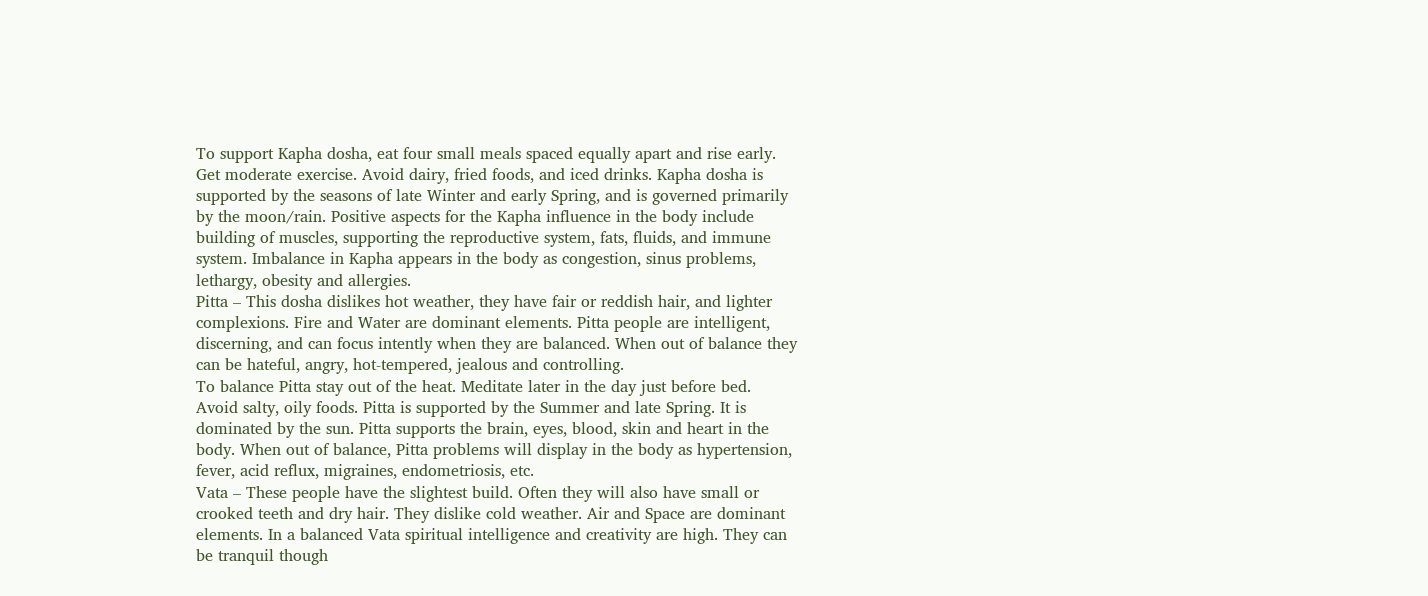To support Kapha dosha, eat four small meals spaced equally apart and rise early. Get moderate exercise. Avoid dairy, fried foods, and iced drinks. Kapha dosha is supported by the seasons of late Winter and early Spring, and is governed primarily by the moon/rain. Positive aspects for the Kapha influence in the body include building of muscles, supporting the reproductive system, fats, fluids, and immune system. Imbalance in Kapha appears in the body as congestion, sinus problems, lethargy, obesity and allergies.
Pitta – This dosha dislikes hot weather, they have fair or reddish hair, and lighter complexions. Fire and Water are dominant elements. Pitta people are intelligent, discerning, and can focus intently when they are balanced. When out of balance they can be hateful, angry, hot-tempered, jealous and controlling.
To balance Pitta stay out of the heat. Meditate later in the day just before bed. Avoid salty, oily foods. Pitta is supported by the Summer and late Spring. It is dominated by the sun. Pitta supports the brain, eyes, blood, skin and heart in the body. When out of balance, Pitta problems will display in the body as hypertension, fever, acid reflux, migraines, endometriosis, etc.
Vata – These people have the slightest build. Often they will also have small or crooked teeth and dry hair. They dislike cold weather. Air and Space are dominant elements. In a balanced Vata spiritual intelligence and creativity are high. They can be tranquil though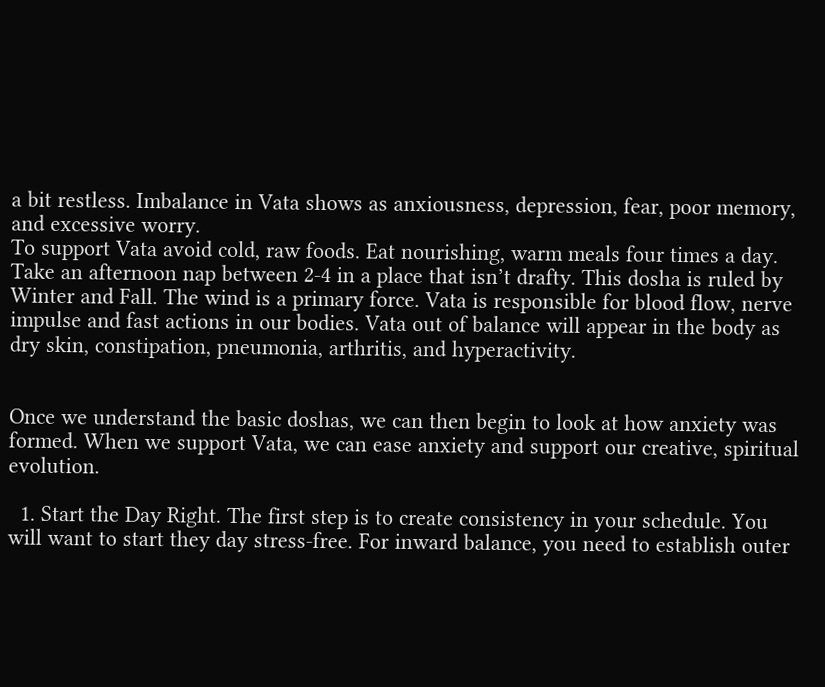a bit restless. Imbalance in Vata shows as anxiousness, depression, fear, poor memory, and excessive worry.
To support Vata avoid cold, raw foods. Eat nourishing, warm meals four times a day. Take an afternoon nap between 2-4 in a place that isn’t drafty. This dosha is ruled by Winter and Fall. The wind is a primary force. Vata is responsible for blood flow, nerve impulse and fast actions in our bodies. Vata out of balance will appear in the body as dry skin, constipation, pneumonia, arthritis, and hyperactivity.


Once we understand the basic doshas, we can then begin to look at how anxiety was formed. When we support Vata, we can ease anxiety and support our creative, spiritual evolution.

  1. Start the Day Right. The first step is to create consistency in your schedule. You will want to start they day stress-free. For inward balance, you need to establish outer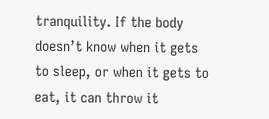tranquility. If the body doesn’t know when it gets to sleep, or when it gets to eat, it can throw it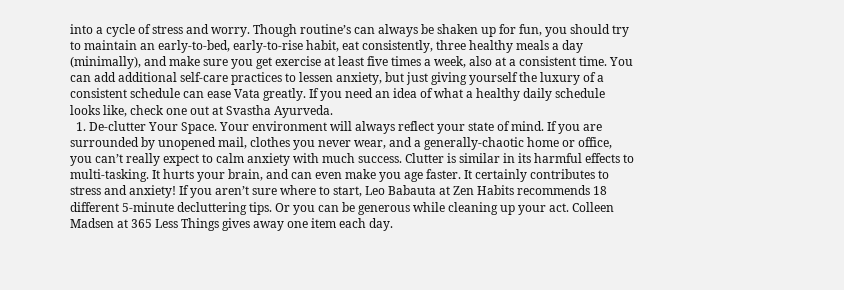into a cycle of stress and worry. Though routine’s can always be shaken up for fun, you should try to maintain an early-to-bed, early-to-rise habit, eat consistently, three healthy meals a day (minimally), and make sure you get exercise at least five times a week, also at a consistent time. You can add additional self-care practices to lessen anxiety, but just giving yourself the luxury of a consistent schedule can ease Vata greatly. If you need an idea of what a healthy daily schedule looks like, check one out at Svastha Ayurveda.
  1. De-clutter Your Space. Your environment will always reflect your state of mind. If you are surrounded by unopened mail, clothes you never wear, and a generally-chaotic home or office, you can’t really expect to calm anxiety with much success. Clutter is similar in its harmful effects to multi-tasking. It hurts your brain, and can even make you age faster. It certainly contributes to stress and anxiety! If you aren’t sure where to start, Leo Babauta at Zen Habits recommends 18 different 5-minute decluttering tips. Or you can be generous while cleaning up your act. Colleen Madsen at 365 Less Things gives away one item each day.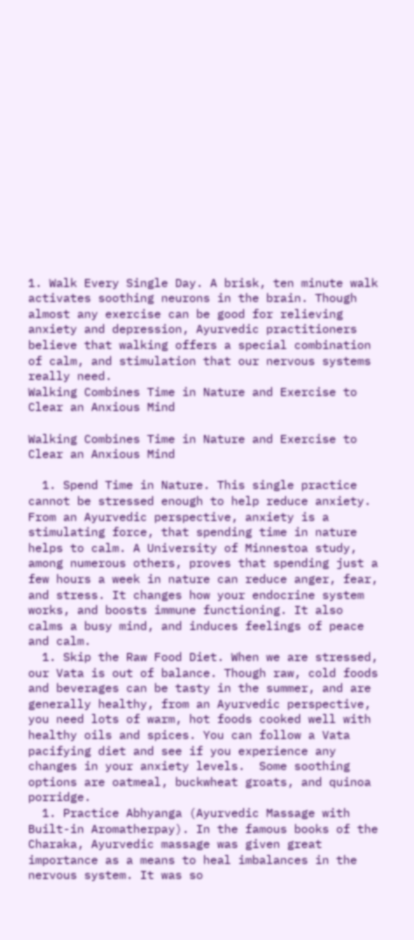1. Walk Every Single Day. A brisk, ten minute walk activates soothing neurons in the brain. Though almost any exercise can be good for relieving anxiety and depression, Ayurvedic practitioners believe that walking offers a special combination of calm, and stimulation that our nervous systems really need.
Walking Combines Time in Nature and Exercise to Clear an Anxious Mind

Walking Combines Time in Nature and Exercise to Clear an Anxious Mind

  1. Spend Time in Nature. This single practice cannot be stressed enough to help reduce anxiety. From an Ayurvedic perspective, anxiety is a stimulating force, that spending time in nature helps to calm. A University of Minnestoa study, among numerous others, proves that spending just a few hours a week in nature can reduce anger, fear, and stress. It changes how your endocrine system works, and boosts immune functioning. It also calms a busy mind, and induces feelings of peace and calm.
  1. Skip the Raw Food Diet. When we are stressed, our Vata is out of balance. Though raw, cold foods and beverages can be tasty in the summer, and are generally healthy, from an Ayurvedic perspective, you need lots of warm, hot foods cooked well with healthy oils and spices. You can follow a Vata pacifying diet and see if you experience any changes in your anxiety levels.  Some soothing options are oatmeal, buckwheat groats, and quinoa porridge.
  1. Practice Abhyanga (Ayurvedic Massage with Built-in Aromatherpay). In the famous books of the Charaka, Ayurvedic massage was given great importance as a means to heal imbalances in the nervous system. It was so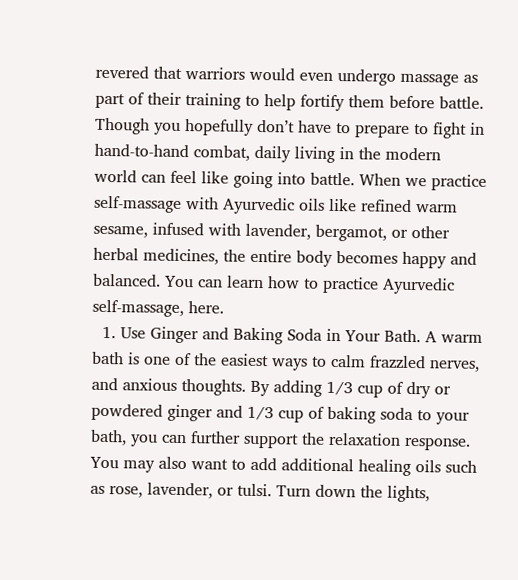revered that warriors would even undergo massage as part of their training to help fortify them before battle. Though you hopefully don’t have to prepare to fight in hand-to-hand combat, daily living in the modern world can feel like going into battle. When we practice self-massage with Ayurvedic oils like refined warm sesame, infused with lavender, bergamot, or other herbal medicines, the entire body becomes happy and balanced. You can learn how to practice Ayurvedic self-massage, here.
  1. Use Ginger and Baking Soda in Your Bath. A warm bath is one of the easiest ways to calm frazzled nerves, and anxious thoughts. By adding 1/3 cup of dry or powdered ginger and 1/3 cup of baking soda to your bath, you can further support the relaxation response. You may also want to add additional healing oils such as rose, lavender, or tulsi. Turn down the lights,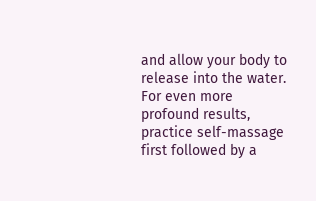and allow your body to release into the water. For even more profound results, practice self-massage first followed by a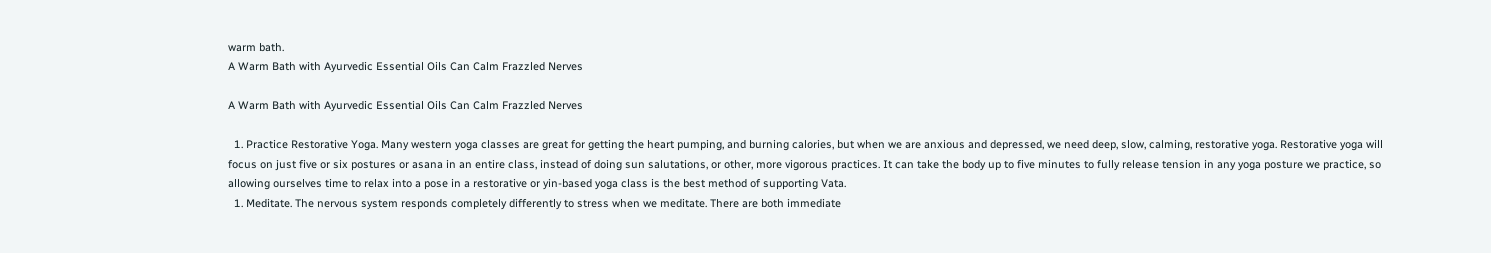warm bath.
A Warm Bath with Ayurvedic Essential Oils Can Calm Frazzled Nerves

A Warm Bath with Ayurvedic Essential Oils Can Calm Frazzled Nerves

  1. Practice Restorative Yoga. Many western yoga classes are great for getting the heart pumping, and burning calories, but when we are anxious and depressed, we need deep, slow, calming, restorative yoga. Restorative yoga will focus on just five or six postures or asana in an entire class, instead of doing sun salutations, or other, more vigorous practices. It can take the body up to five minutes to fully release tension in any yoga posture we practice, so allowing ourselves time to relax into a pose in a restorative or yin-based yoga class is the best method of supporting Vata.
  1. Meditate. The nervous system responds completely differently to stress when we meditate. There are both immediate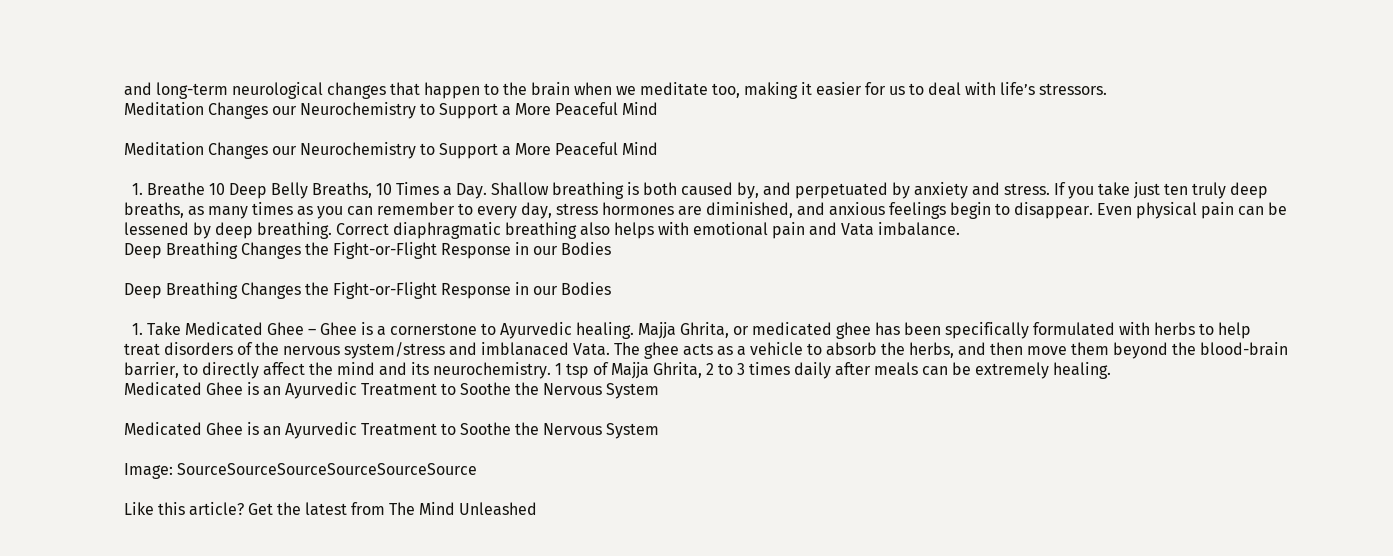and long-term neurological changes that happen to the brain when we meditate too, making it easier for us to deal with life’s stressors.
Meditation Changes our Neurochemistry to Support a More Peaceful Mind

Meditation Changes our Neurochemistry to Support a More Peaceful Mind

  1. Breathe 10 Deep Belly Breaths, 10 Times a Day. Shallow breathing is both caused by, and perpetuated by anxiety and stress. If you take just ten truly deep breaths, as many times as you can remember to every day, stress hormones are diminished, and anxious feelings begin to disappear. Even physical pain can be lessened by deep breathing. Correct diaphragmatic breathing also helps with emotional pain and Vata imbalance.
Deep Breathing Changes the Fight-or-Flight Response in our Bodies

Deep Breathing Changes the Fight-or-Flight Response in our Bodies

  1. Take Medicated Ghee – Ghee is a cornerstone to Ayurvedic healing. Majja Ghrita, or medicated ghee has been specifically formulated with herbs to help treat disorders of the nervous system/stress and imblanaced Vata. The ghee acts as a vehicle to absorb the herbs, and then move them beyond the blood-brain barrier, to directly affect the mind and its neurochemistry. 1 tsp of Majja Ghrita, 2 to 3 times daily after meals can be extremely healing.
Medicated Ghee is an Ayurvedic Treatment to Soothe the Nervous System

Medicated Ghee is an Ayurvedic Treatment to Soothe the Nervous System

Image: SourceSourceSourceSourceSourceSource

Like this article? Get the latest from The Mind Unleashed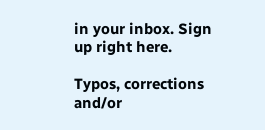in your inbox. Sign up right here.

Typos, corrections and/or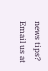news tips? Email us at